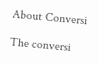About Conversi

The conversi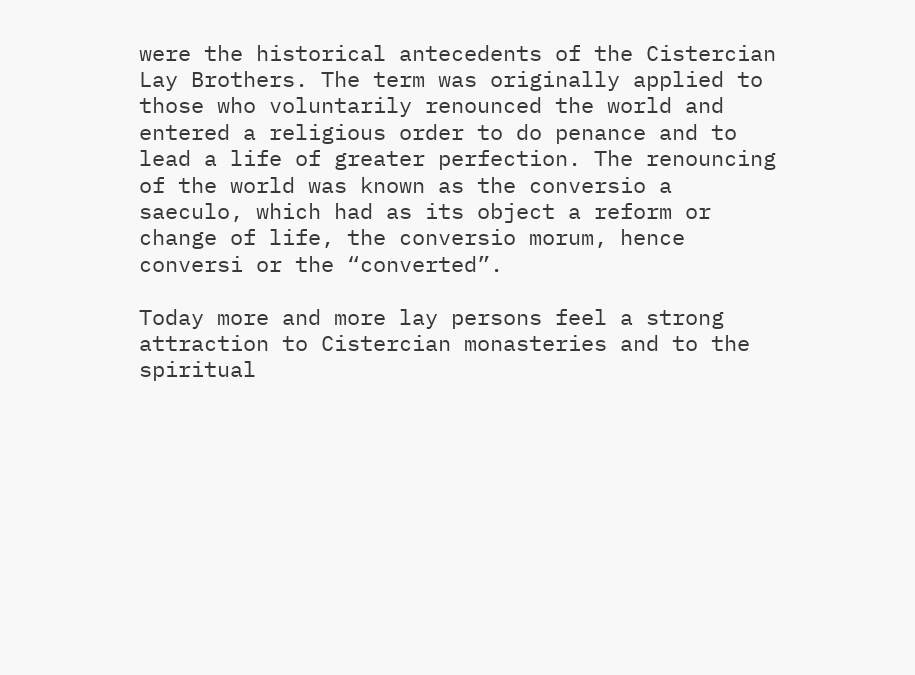were the historical antecedents of the Cistercian Lay Brothers. The term was originally applied to those who voluntarily renounced the world and entered a religious order to do penance and to lead a life of greater perfection. The renouncing of the world was known as the conversio a saeculo, which had as its object a reform or change of life, the conversio morum, hence conversi or the “converted”.

Today more and more lay persons feel a strong attraction to Cistercian monasteries and to the spiritual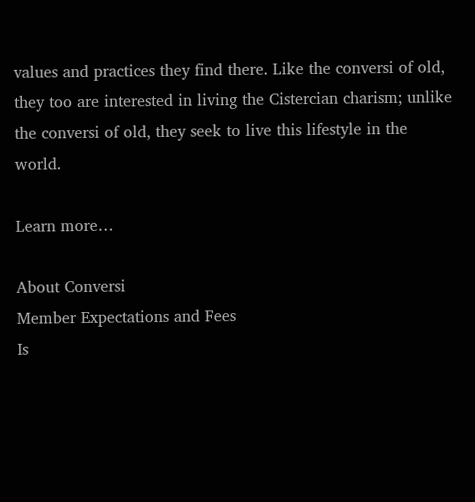values and practices they find there. Like the conversi of old, they too are interested in living the Cistercian charism; unlike the conversi of old, they seek to live this lifestyle in the world.

Learn more…

About Conversi
Member Expectations and Fees
Is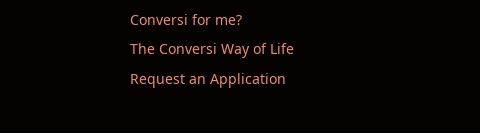Conversi for me?
The Conversi Way of Life
Request an Application